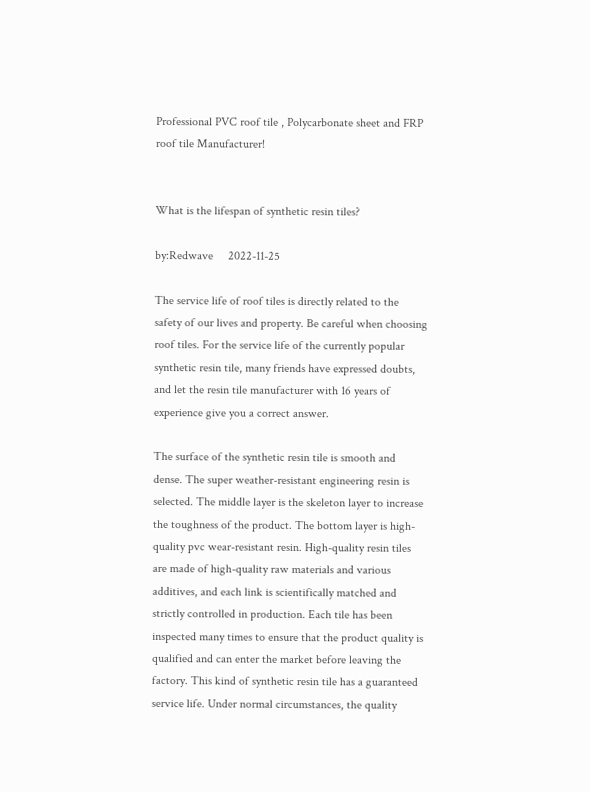Professional PVC roof tile , Polycarbonate sheet and FRP roof tile Manufacturer!


What is the lifespan of synthetic resin tiles?

by:Redwave     2022-11-25

The service life of roof tiles is directly related to the safety of our lives and property. Be careful when choosing roof tiles. For the service life of the currently popular synthetic resin tile, many friends have expressed doubts, and let the resin tile manufacturer with 16 years of experience give you a correct answer.

The surface of the synthetic resin tile is smooth and dense. The super weather-resistant engineering resin is selected. The middle layer is the skeleton layer to increase the toughness of the product. The bottom layer is high-quality pvc wear-resistant resin. High-quality resin tiles are made of high-quality raw materials and various additives, and each link is scientifically matched and strictly controlled in production. Each tile has been inspected many times to ensure that the product quality is qualified and can enter the market before leaving the factory. This kind of synthetic resin tile has a guaranteed service life. Under normal circumstances, the quality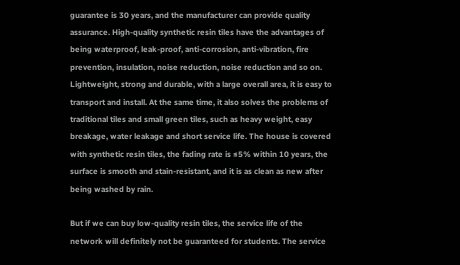guarantee is 30 years, and the manufacturer can provide quality assurance. High-quality synthetic resin tiles have the advantages of being waterproof, leak-proof, anti-corrosion, anti-vibration, fire prevention, insulation, noise reduction, noise reduction and so on. Lightweight, strong and durable, with a large overall area, it is easy to transport and install. At the same time, it also solves the problems of traditional tiles and small green tiles, such as heavy weight, easy breakage, water leakage and short service life. The house is covered with synthetic resin tiles, the fading rate is ≤5% within 10 years, the surface is smooth and stain-resistant, and it is as clean as new after being washed by rain.

But if we can buy low-quality resin tiles, the service life of the network will definitely not be guaranteed for students. The service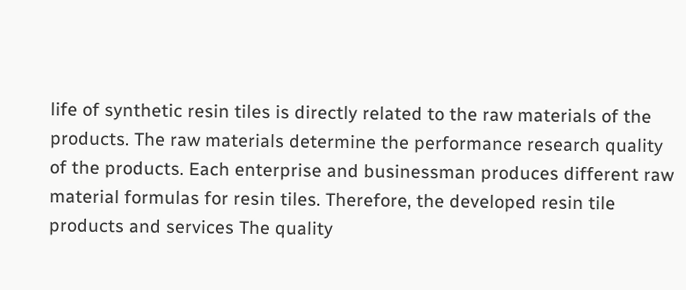life of synthetic resin tiles is directly related to the raw materials of the products. The raw materials determine the performance research quality of the products. Each enterprise and businessman produces different raw material formulas for resin tiles. Therefore, the developed resin tile products and services The quality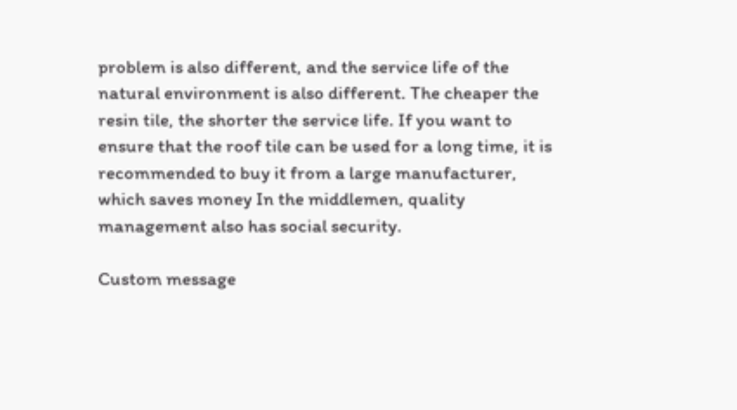problem is also different, and the service life of the natural environment is also different. The cheaper the resin tile, the shorter the service life. If you want to ensure that the roof tile can be used for a long time, it is recommended to buy it from a large manufacturer, which saves money In the middlemen, quality management also has social security.

Custom message